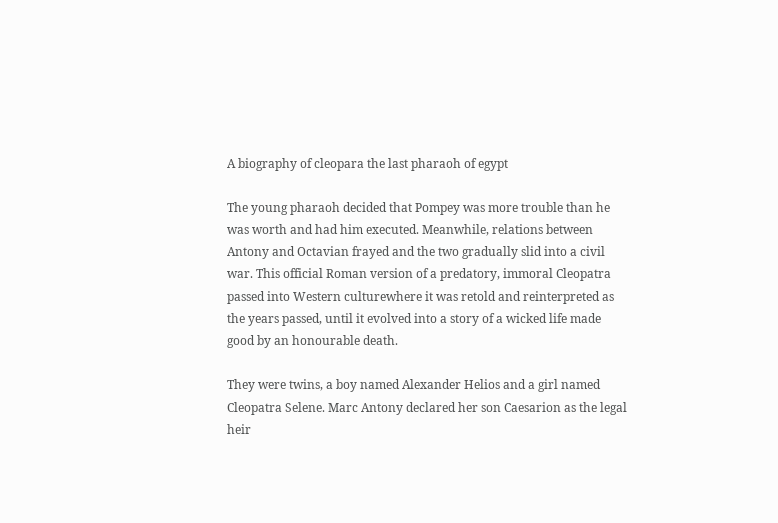A biography of cleopara the last pharaoh of egypt

The young pharaoh decided that Pompey was more trouble than he was worth and had him executed. Meanwhile, relations between Antony and Octavian frayed and the two gradually slid into a civil war. This official Roman version of a predatory, immoral Cleopatra passed into Western culturewhere it was retold and reinterpreted as the years passed, until it evolved into a story of a wicked life made good by an honourable death.

They were twins, a boy named Alexander Helios and a girl named Cleopatra Selene. Marc Antony declared her son Caesarion as the legal heir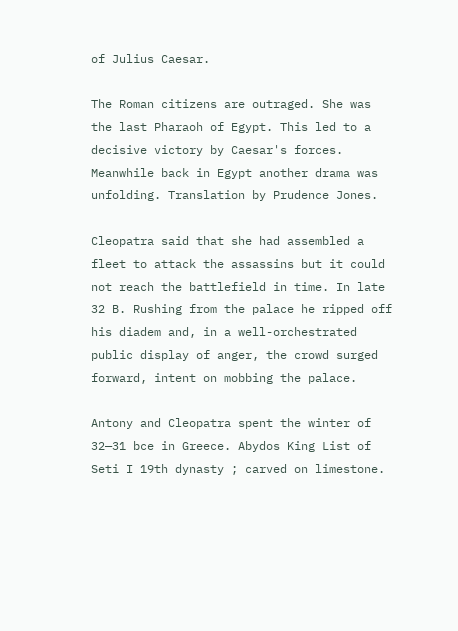of Julius Caesar.

The Roman citizens are outraged. She was the last Pharaoh of Egypt. This led to a decisive victory by Caesar's forces. Meanwhile back in Egypt another drama was unfolding. Translation by Prudence Jones.

Cleopatra said that she had assembled a fleet to attack the assassins but it could not reach the battlefield in time. In late 32 B. Rushing from the palace he ripped off his diadem and, in a well-orchestrated public display of anger, the crowd surged forward, intent on mobbing the palace.

Antony and Cleopatra spent the winter of 32—31 bce in Greece. Abydos King List of Seti I 19th dynasty ; carved on limestone.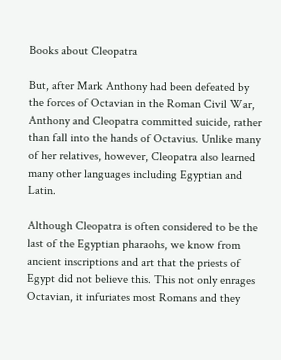Books about Cleopatra

But, after Mark Anthony had been defeated by the forces of Octavian in the Roman Civil War, Anthony and Cleopatra committed suicide, rather than fall into the hands of Octavius. Unlike many of her relatives, however, Cleopatra also learned many other languages including Egyptian and Latin.

Although Cleopatra is often considered to be the last of the Egyptian pharaohs, we know from ancient inscriptions and art that the priests of Egypt did not believe this. This not only enrages Octavian, it infuriates most Romans and they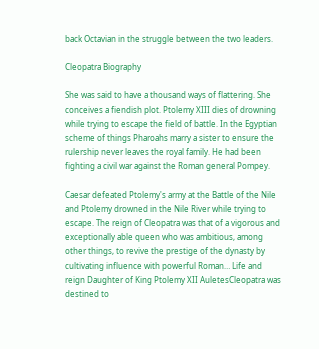back Octavian in the struggle between the two leaders.

Cleopatra Biography

She was said to have a thousand ways of flattering. She conceives a fiendish plot. Ptolemy XIII dies of drowning while trying to escape the field of battle. In the Egyptian scheme of things Pharoahs marry a sister to ensure the rulership never leaves the royal family. He had been fighting a civil war against the Roman general Pompey.

Caesar defeated Ptolemy's army at the Battle of the Nile and Ptolemy drowned in the Nile River while trying to escape. The reign of Cleopatra was that of a vigorous and exceptionally able queen who was ambitious, among other things, to revive the prestige of the dynasty by cultivating influence with powerful Roman… Life and reign Daughter of King Ptolemy XII AuletesCleopatra was destined to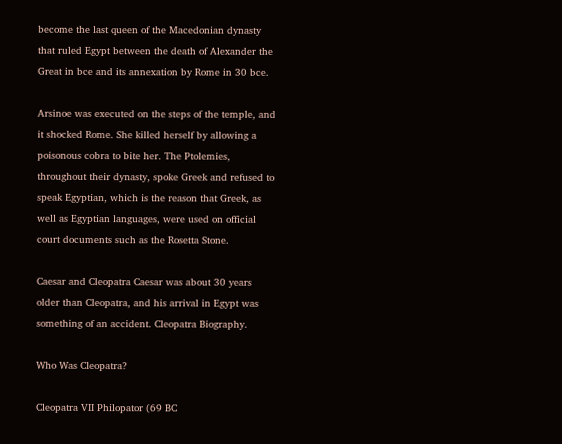become the last queen of the Macedonian dynasty that ruled Egypt between the death of Alexander the Great in bce and its annexation by Rome in 30 bce.

Arsinoe was executed on the steps of the temple, and it shocked Rome. She killed herself by allowing a poisonous cobra to bite her. The Ptolemies, throughout their dynasty, spoke Greek and refused to speak Egyptian, which is the reason that Greek, as well as Egyptian languages, were used on official court documents such as the Rosetta Stone.

Caesar and Cleopatra Caesar was about 30 years older than Cleopatra, and his arrival in Egypt was something of an accident. Cleopatra Biography.

Who Was Cleopatra?

Cleopatra VII Philopator (69 BC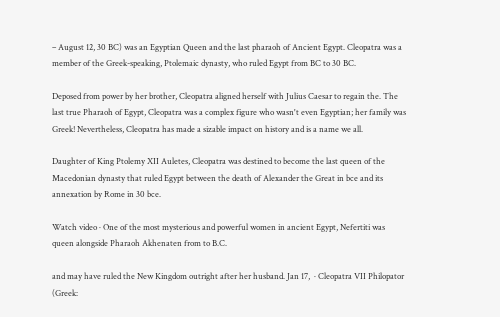– August 12, 30 BC) was an Egyptian Queen and the last pharaoh of Ancient Egypt. Cleopatra was a member of the Greek-speaking, Ptolemaic dynasty, who ruled Egypt from BC to 30 BC.

Deposed from power by her brother, Cleopatra aligned herself with Julius Caesar to regain the. The last true Pharaoh of Egypt, Cleopatra was a complex figure who wasn't even Egyptian; her family was Greek! Nevertheless, Cleopatra has made a sizable impact on history and is a name we all.

Daughter of King Ptolemy XII Auletes, Cleopatra was destined to become the last queen of the Macedonian dynasty that ruled Egypt between the death of Alexander the Great in bce and its annexation by Rome in 30 bce.

Watch video · One of the most mysterious and powerful women in ancient Egypt, Nefertiti was queen alongside Pharaoh Akhenaten from to B.C.

and may have ruled the New Kingdom outright after her husband. Jan 17,  · Cleopatra VII Philopator (Greek: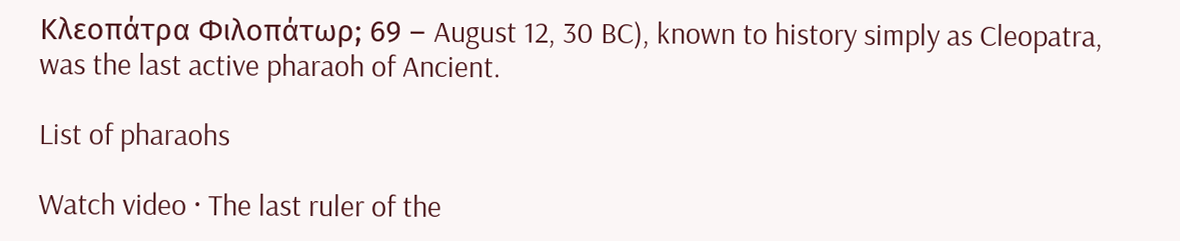Κλεοπάτρα Φιλοπάτωρ; 69 – August 12, 30 BC), known to history simply as Cleopatra, was the last active pharaoh of Ancient.

List of pharaohs

Watch video · The last ruler of the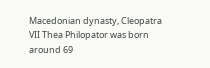Macedonian dynasty, Cleopatra VII Thea Philopator was born around 69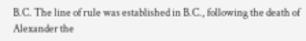B.C. The line of rule was established in B.C., following the death of Alexander the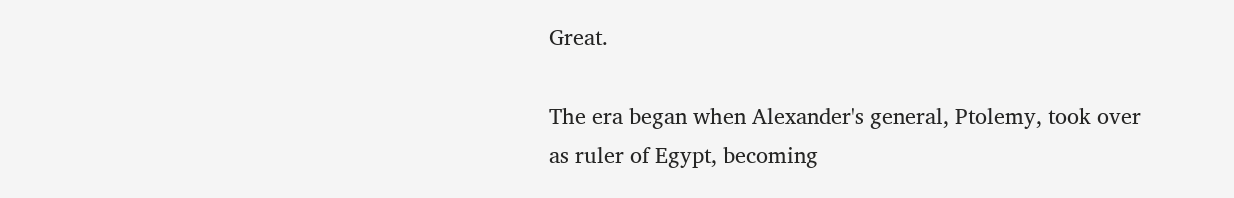Great.

The era began when Alexander's general, Ptolemy, took over as ruler of Egypt, becoming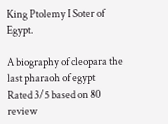King Ptolemy I Soter of Egypt.

A biography of cleopara the last pharaoh of egypt
Rated 3/5 based on 80 review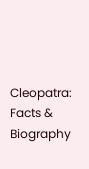Cleopatra: Facts & Biography